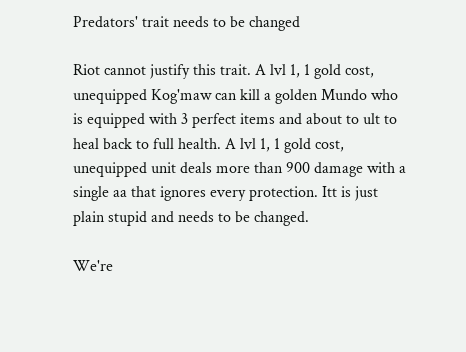Predators' trait needs to be changed

Riot cannot justify this trait. A lvl 1, 1 gold cost, unequipped Kog'maw can kill a golden Mundo who is equipped with 3 perfect items and about to ult to heal back to full health. A lvl 1, 1 gold cost, unequipped unit deals more than 900 damage with a single aa that ignores every protection. Itt is just plain stupid and needs to be changed.

We're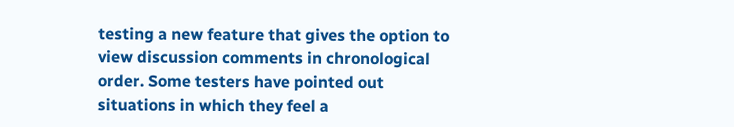testing a new feature that gives the option to view discussion comments in chronological order. Some testers have pointed out situations in which they feel a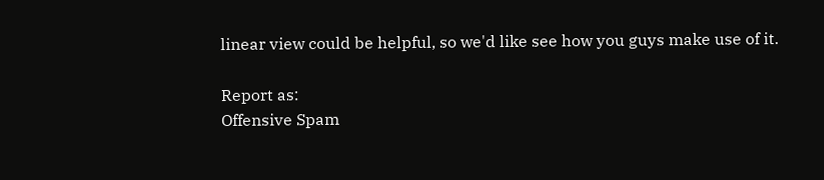linear view could be helpful, so we'd like see how you guys make use of it.

Report as:
Offensive Spam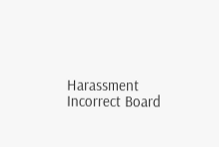Harassment Incorrect Board